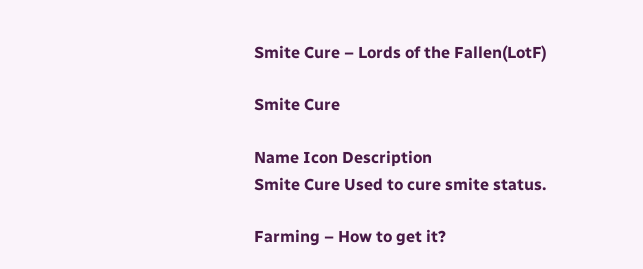Smite Cure – Lords of the Fallen(LotF)

Smite Cure

Name Icon Description
Smite Cure Used to cure smite status.

Farming – How to get it?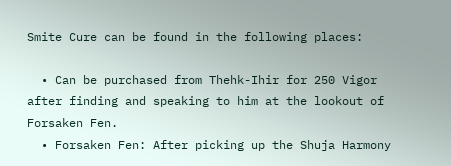Smite Cure can be found in the following places:

  • Can be purchased from Thehk-Ihir for 250 Vigor after finding and speaking to him at the lookout of Forsaken Fen.
  • Forsaken Fen: After picking up the Shuja Harmony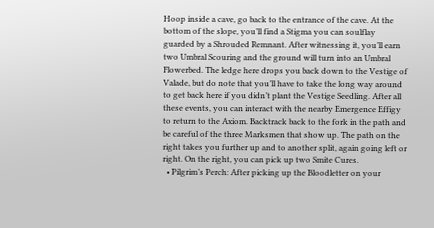Hoop inside a cave, go back to the entrance of the cave. At the bottom of the slope, you’ll find a Stigma you can soulflay guarded by a Shrouded Remnant. After witnessing it, you’ll earn two Umbral Scouring and the ground will turn into an Umbral Flowerbed. The ledge here drops you back down to the Vestige of Valade, but do note that you’ll have to take the long way around to get back here if you didn’t plant the Vestige Seedling. After all these events, you can interact with the nearby Emergence Effigy to return to the Axiom. Backtrack back to the fork in the path and be careful of the three Marksmen that show up. The path on the right takes you further up and to another split, again going left or right. On the right, you can pick up two Smite Cures.
  • Pilgrim’s Perch: After picking up the Bloodletter on your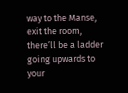way to the Manse, exit the room, there’ll be a ladder going upwards to your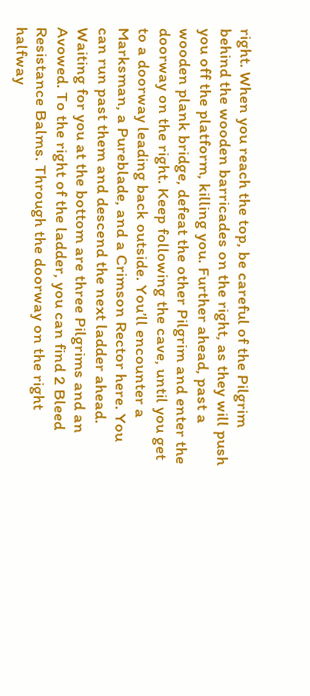right. When you reach the top, be careful of the Pilgrim behind the wooden barricades on the right, as they will push you off the platform, killing you. Further ahead, past a wooden plank bridge, defeat the other Pilgrim and enter the doorway on the right. Keep following the cave, until you get to a doorway leading back outside. You’ll encounter a Marksman, a Pureblade, and a Crimson Rector here. You can run past them and descend the next ladder ahead. Waiting for you at the bottom are three Pilgrims and an Avowed. To the right of the ladder, you can find 2 Bleed Resistance Balms. Through the doorway on the right halfway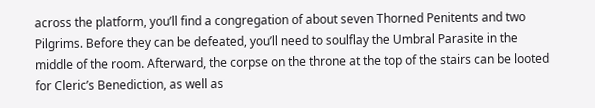across the platform, you’ll find a congregation of about seven Thorned Penitents and two Pilgrims. Before they can be defeated, you’ll need to soulflay the Umbral Parasite in the middle of the room. Afterward, the corpse on the throne at the top of the stairs can be looted for Cleric’s Benediction, as well as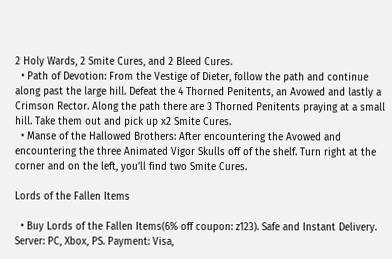2 Holy Wards, 2 Smite Cures, and 2 Bleed Cures.
  • Path of Devotion: From the Vestige of Dieter, follow the path and continue along past the large hill. Defeat the 4 Thorned Penitents, an Avowed and lastly a Crimson Rector. Along the path there are 3 Thorned Penitents praying at a small hill. Take them out and pick up x2 Smite Cures.
  • Manse of the Hallowed Brothers: After encountering the Avowed and encountering the three Animated Vigor Skulls off of the shelf. Turn right at the corner and on the left, you’ll find two Smite Cures.

Lords of the Fallen Items

  • Buy Lords of the Fallen Items(6% off coupon: z123). Safe and Instant Delivery. Server: PC, Xbox, PS. Payment: Visa,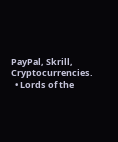PayPal, Skrill, Cryptocurrencies.
  • Lords of the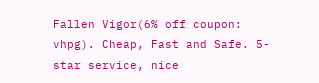Fallen Vigor(6% off coupon: vhpg). Cheap, Fast and Safe. 5-star service, nice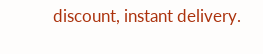discount, instant delivery.